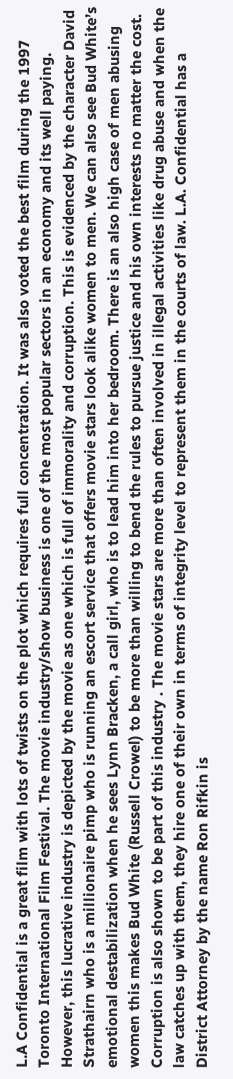L.A Confidential is a great film with lots of twists on the plot which requires full concentration. It was also voted the best film during the 1997 Toronto International Film Festival. The movie industry/show business is one of the most popular sectors in an economy and its well paying. However, this lucrative industry is depicted by the movie as one which is full of immorality and corruption. This is evidenced by the character David Strathairn who is a millionaire pimp who is running an escort service that offers movie stars look alike women to men. We can also see Bud White’s emotional destabilization when he sees Lynn Bracken, a call girl, who is to lead him into her bedroom. There is an also high case of men abusing women this makes Bud White (Russell Crowel) to be more than willing to bend the rules to pursue justice and his own interests no matter the cost.  Corruption is also shown to be part of this industry . The movie stars are more than often involved in illegal activities like drug abuse and when the law catches up with them, they hire one of their own in terms of integrity level to represent them in the courts of law. L.A. Confidential has a District Attorney by the name Ron Rifkin is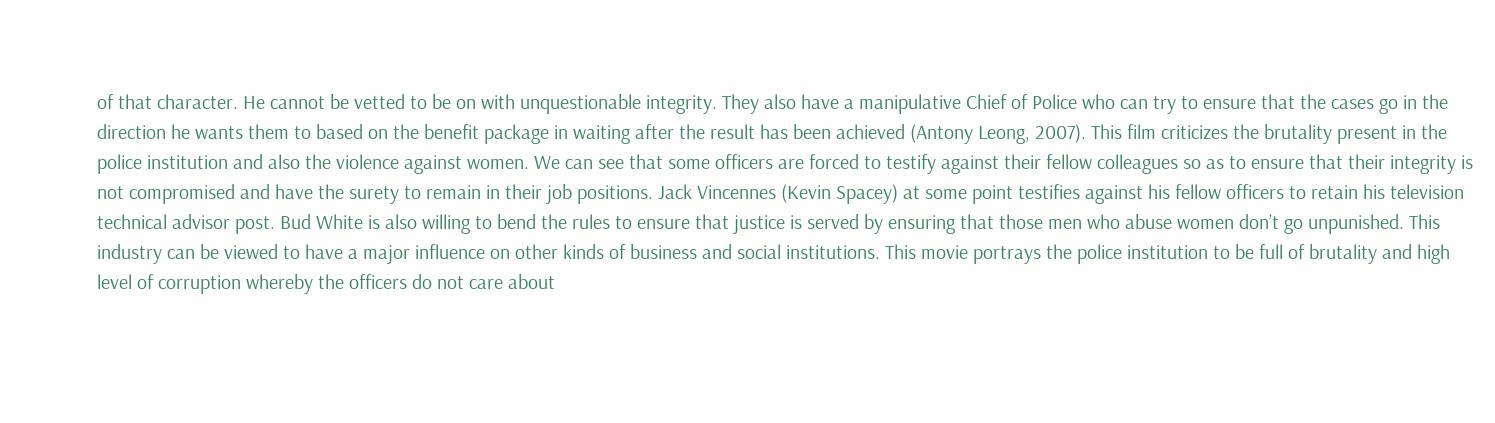of that character. He cannot be vetted to be on with unquestionable integrity. They also have a manipulative Chief of Police who can try to ensure that the cases go in the direction he wants them to based on the benefit package in waiting after the result has been achieved (Antony Leong, 2007). This film criticizes the brutality present in the police institution and also the violence against women. We can see that some officers are forced to testify against their fellow colleagues so as to ensure that their integrity is not compromised and have the surety to remain in their job positions. Jack Vincennes (Kevin Spacey) at some point testifies against his fellow officers to retain his television technical advisor post. Bud White is also willing to bend the rules to ensure that justice is served by ensuring that those men who abuse women don’t go unpunished. This industry can be viewed to have a major influence on other kinds of business and social institutions. This movie portrays the police institution to be full of brutality and high level of corruption whereby the officers do not care about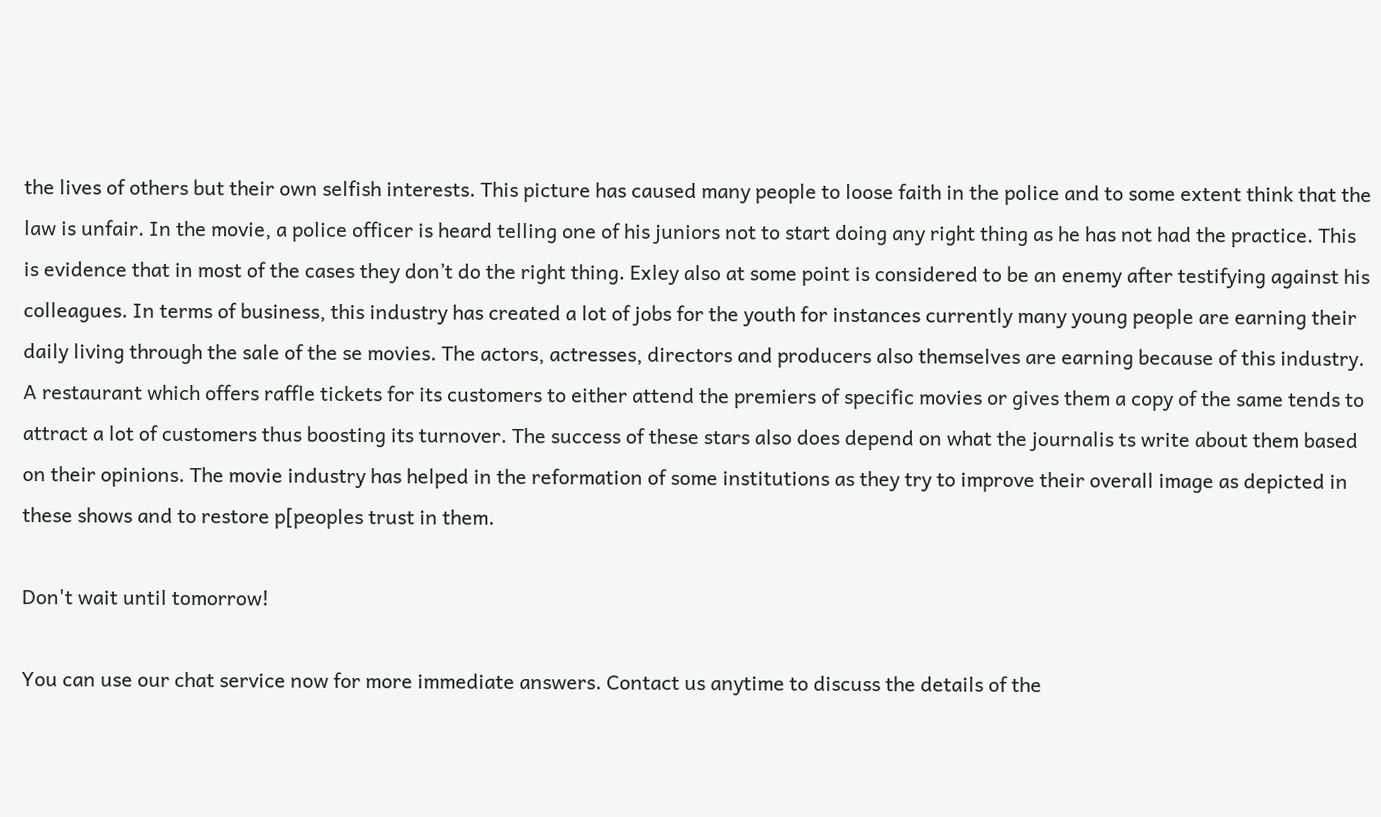the lives of others but their own selfish interests. This picture has caused many people to loose faith in the police and to some extent think that the law is unfair. In the movie, a police officer is heard telling one of his juniors not to start doing any right thing as he has not had the practice. This is evidence that in most of the cases they don’t do the right thing. Exley also at some point is considered to be an enemy after testifying against his colleagues. In terms of business, this industry has created a lot of jobs for the youth for instances currently many young people are earning their daily living through the sale of the se movies. The actors, actresses, directors and producers also themselves are earning because of this industry. A restaurant which offers raffle tickets for its customers to either attend the premiers of specific movies or gives them a copy of the same tends to attract a lot of customers thus boosting its turnover. The success of these stars also does depend on what the journalis ts write about them based on their opinions. The movie industry has helped in the reformation of some institutions as they try to improve their overall image as depicted in these shows and to restore p[peoples trust in them.

Don't wait until tomorrow!

You can use our chat service now for more immediate answers. Contact us anytime to discuss the details of the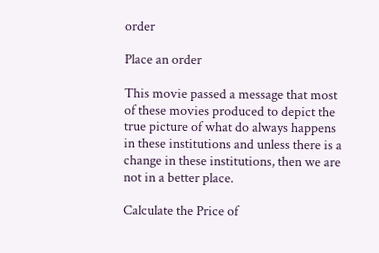order

Place an order

This movie passed a message that most of these movies produced to depict the true picture of what do always happens in these institutions and unless there is a change in these institutions, then we are not in a better place.

Calculate the Price of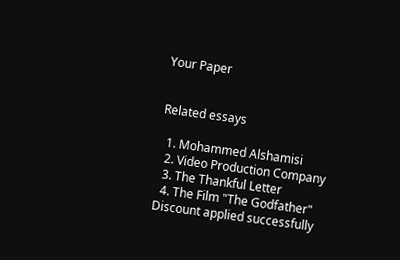Your Paper


Related essays

  1. Mohammed Alshamisi
  2. Video Production Company
  3. The Thankful Letter
  4. The Film "The Godfather"
Discount applied successfully